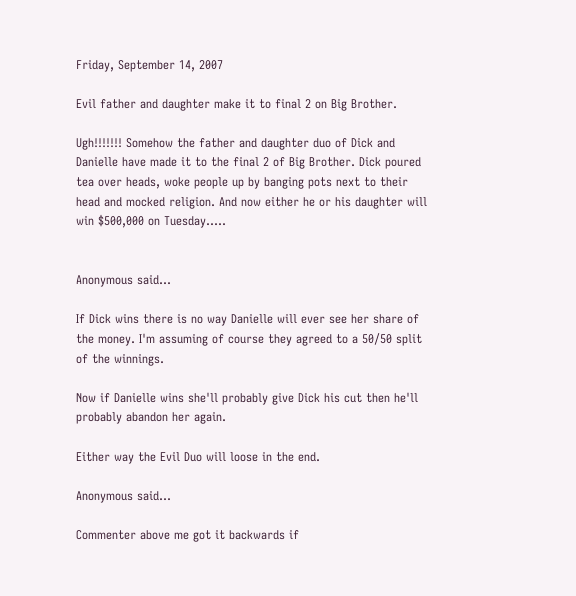Friday, September 14, 2007

Evil father and daughter make it to final 2 on Big Brother.

Ugh!!!!!!! Somehow the father and daughter duo of Dick and Danielle have made it to the final 2 of Big Brother. Dick poured tea over heads, woke people up by banging pots next to their head and mocked religion. And now either he or his daughter will win $500,000 on Tuesday.....


Anonymous said...

If Dick wins there is no way Danielle will ever see her share of the money. I'm assuming of course they agreed to a 50/50 split of the winnings.

Now if Danielle wins she'll probably give Dick his cut then he'll probably abandon her again.

Either way the Evil Duo will loose in the end.

Anonymous said...

Commenter above me got it backwards if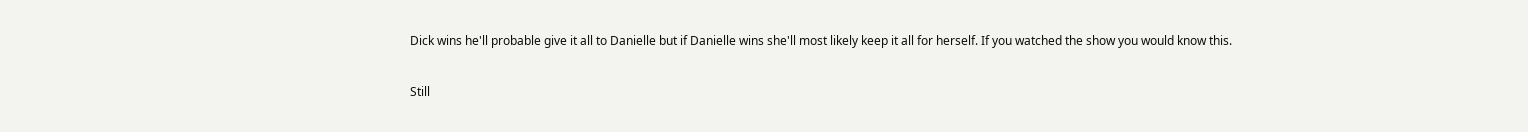Dick wins he'll probable give it all to Danielle but if Danielle wins she'll most likely keep it all for herself. If you watched the show you would know this.

Still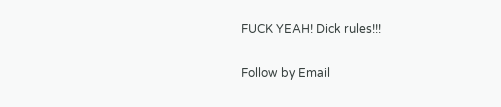FUCK YEAH! Dick rules!!!

Follow by Email